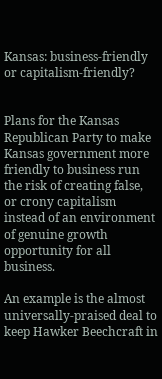Kansas: business-friendly or capitalism-friendly?


Plans for the Kansas Republican Party to make Kansas government more friendly to business run the risk of creating false, or crony capitalism instead of an environment of genuine growth opportunity for all business.

An example is the almost universally-praised deal to keep Hawker Beechcraft in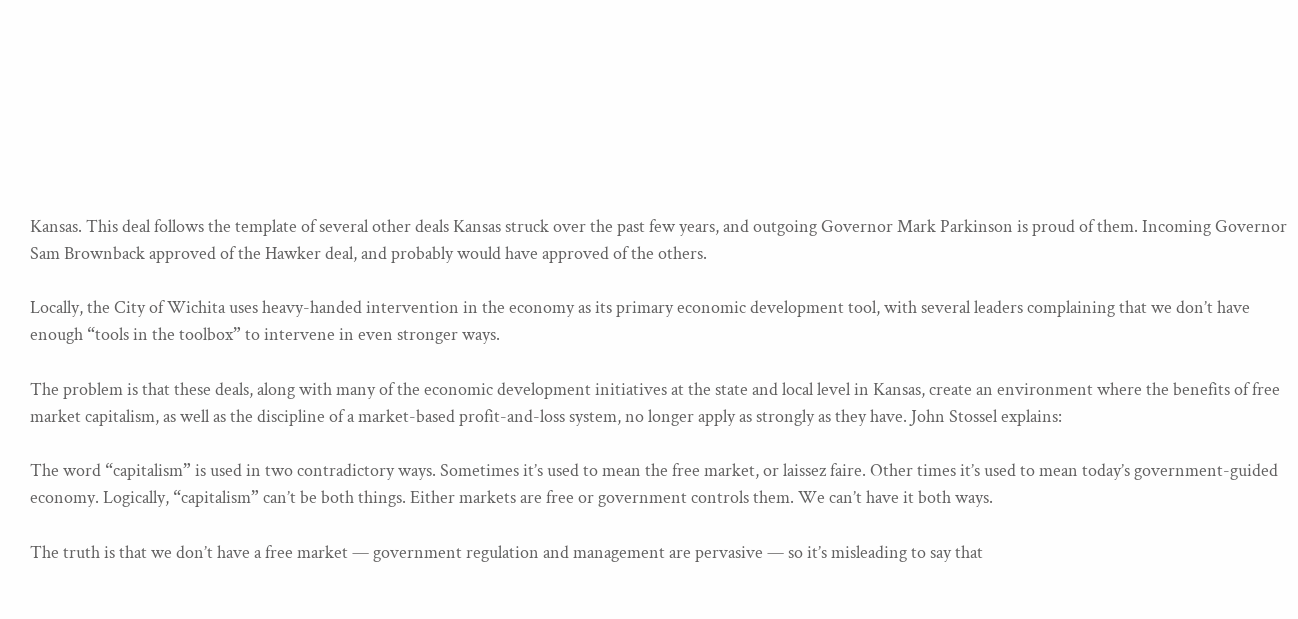Kansas. This deal follows the template of several other deals Kansas struck over the past few years, and outgoing Governor Mark Parkinson is proud of them. Incoming Governor Sam Brownback approved of the Hawker deal, and probably would have approved of the others.

Locally, the City of Wichita uses heavy-handed intervention in the economy as its primary economic development tool, with several leaders complaining that we don’t have enough “tools in the toolbox” to intervene in even stronger ways.

The problem is that these deals, along with many of the economic development initiatives at the state and local level in Kansas, create an environment where the benefits of free market capitalism, as well as the discipline of a market-based profit-and-loss system, no longer apply as strongly as they have. John Stossel explains:

The word “capitalism” is used in two contradictory ways. Sometimes it’s used to mean the free market, or laissez faire. Other times it’s used to mean today’s government-guided economy. Logically, “capitalism” can’t be both things. Either markets are free or government controls them. We can’t have it both ways.

The truth is that we don’t have a free market — government regulation and management are pervasive — so it’s misleading to say that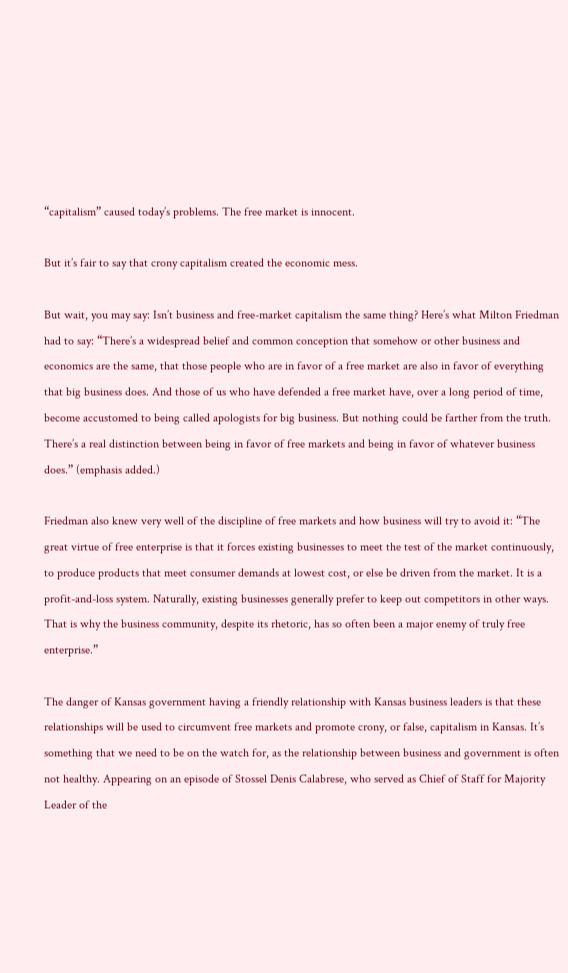“capitalism” caused today’s problems. The free market is innocent.

But it’s fair to say that crony capitalism created the economic mess.

But wait, you may say: Isn’t business and free-market capitalism the same thing? Here’s what Milton Friedman had to say: “There’s a widespread belief and common conception that somehow or other business and economics are the same, that those people who are in favor of a free market are also in favor of everything that big business does. And those of us who have defended a free market have, over a long period of time, become accustomed to being called apologists for big business. But nothing could be farther from the truth. There’s a real distinction between being in favor of free markets and being in favor of whatever business does.” (emphasis added.)

Friedman also knew very well of the discipline of free markets and how business will try to avoid it: “The great virtue of free enterprise is that it forces existing businesses to meet the test of the market continuously, to produce products that meet consumer demands at lowest cost, or else be driven from the market. It is a profit-and-loss system. Naturally, existing businesses generally prefer to keep out competitors in other ways. That is why the business community, despite its rhetoric, has so often been a major enemy of truly free enterprise.”

The danger of Kansas government having a friendly relationship with Kansas business leaders is that these relationships will be used to circumvent free markets and promote crony, or false, capitalism in Kansas. It’s something that we need to be on the watch for, as the relationship between business and government is often not healthy. Appearing on an episode of Stossel Denis Calabrese, who served as Chief of Staff for Majority Leader of the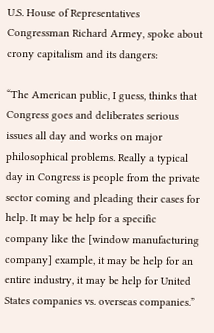U.S. House of Representatives Congressman Richard Armey, spoke about crony capitalism and its dangers:

“The American public, I guess, thinks that Congress goes and deliberates serious issues all day and works on major philosophical problems. Really a typical day in Congress is people from the private sector coming and pleading their cases for help. It may be help for a specific company like the [window manufacturing company] example, it may be help for an entire industry, it may be help for United States companies vs. overseas companies.”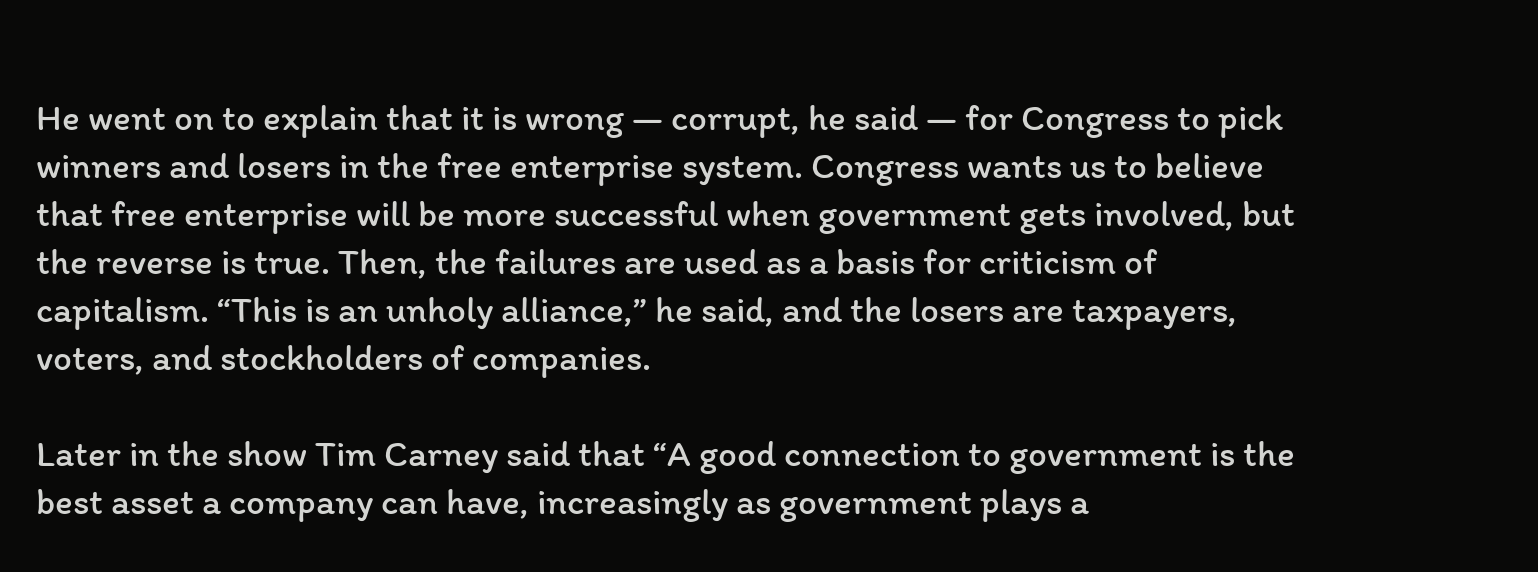He went on to explain that it is wrong — corrupt, he said — for Congress to pick winners and losers in the free enterprise system. Congress wants us to believe that free enterprise will be more successful when government gets involved, but the reverse is true. Then, the failures are used as a basis for criticism of capitalism. “This is an unholy alliance,” he said, and the losers are taxpayers, voters, and stockholders of companies.

Later in the show Tim Carney said that “A good connection to government is the best asset a company can have, increasingly as government plays a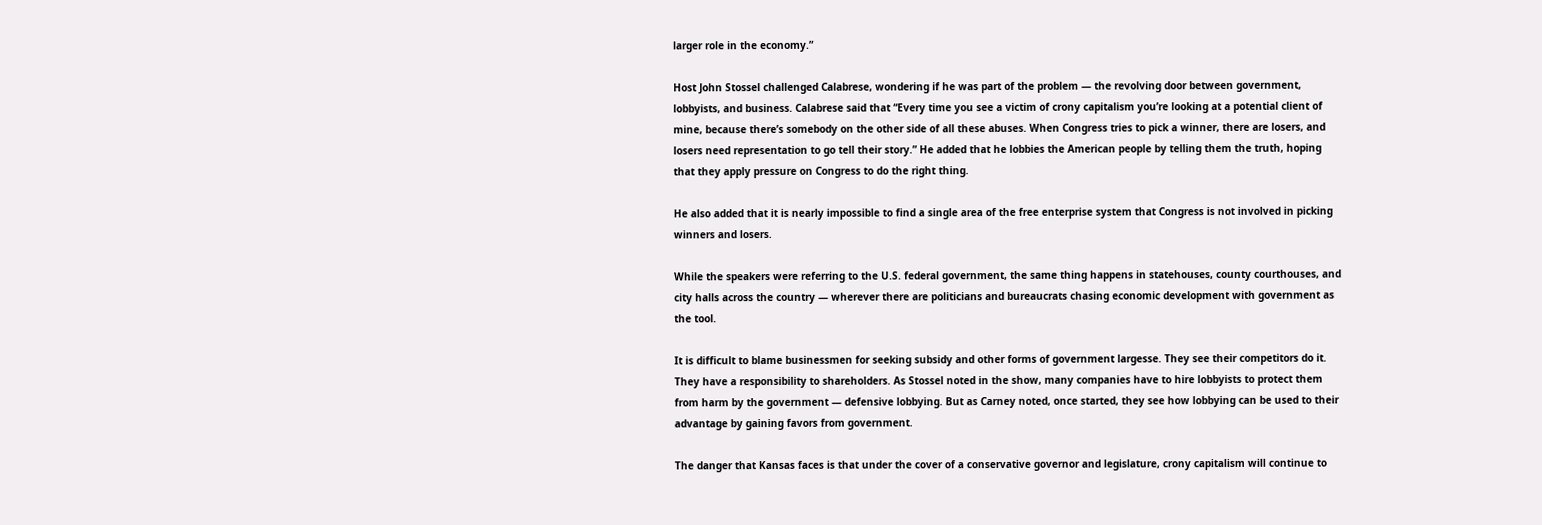larger role in the economy.”

Host John Stossel challenged Calabrese, wondering if he was part of the problem — the revolving door between government, lobbyists, and business. Calabrese said that “Every time you see a victim of crony capitalism you’re looking at a potential client of mine, because there’s somebody on the other side of all these abuses. When Congress tries to pick a winner, there are losers, and losers need representation to go tell their story.” He added that he lobbies the American people by telling them the truth, hoping that they apply pressure on Congress to do the right thing.

He also added that it is nearly impossible to find a single area of the free enterprise system that Congress is not involved in picking winners and losers.

While the speakers were referring to the U.S. federal government, the same thing happens in statehouses, county courthouses, and city halls across the country — wherever there are politicians and bureaucrats chasing economic development with government as the tool.

It is difficult to blame businessmen for seeking subsidy and other forms of government largesse. They see their competitors do it. They have a responsibility to shareholders. As Stossel noted in the show, many companies have to hire lobbyists to protect them from harm by the government — defensive lobbying. But as Carney noted, once started, they see how lobbying can be used to their advantage by gaining favors from government.

The danger that Kansas faces is that under the cover of a conservative governor and legislature, crony capitalism will continue to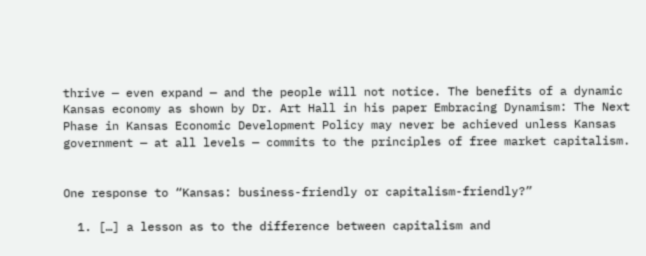thrive — even expand — and the people will not notice. The benefits of a dynamic Kansas economy as shown by Dr. Art Hall in his paper Embracing Dynamism: The Next Phase in Kansas Economic Development Policy may never be achieved unless Kansas government — at all levels — commits to the principles of free market capitalism.


One response to “Kansas: business-friendly or capitalism-friendly?”

  1. […] a lesson as to the difference between capitalism and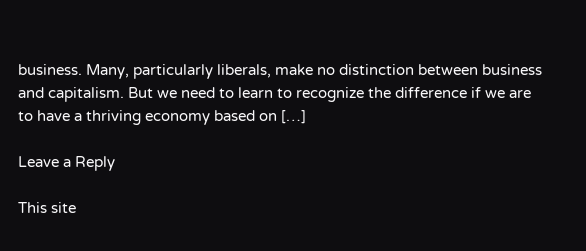business. Many, particularly liberals, make no distinction between business and capitalism. But we need to learn to recognize the difference if we are to have a thriving economy based on […]

Leave a Reply

This site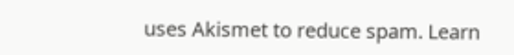uses Akismet to reduce spam. Learn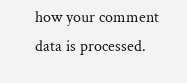how your comment data is processed.